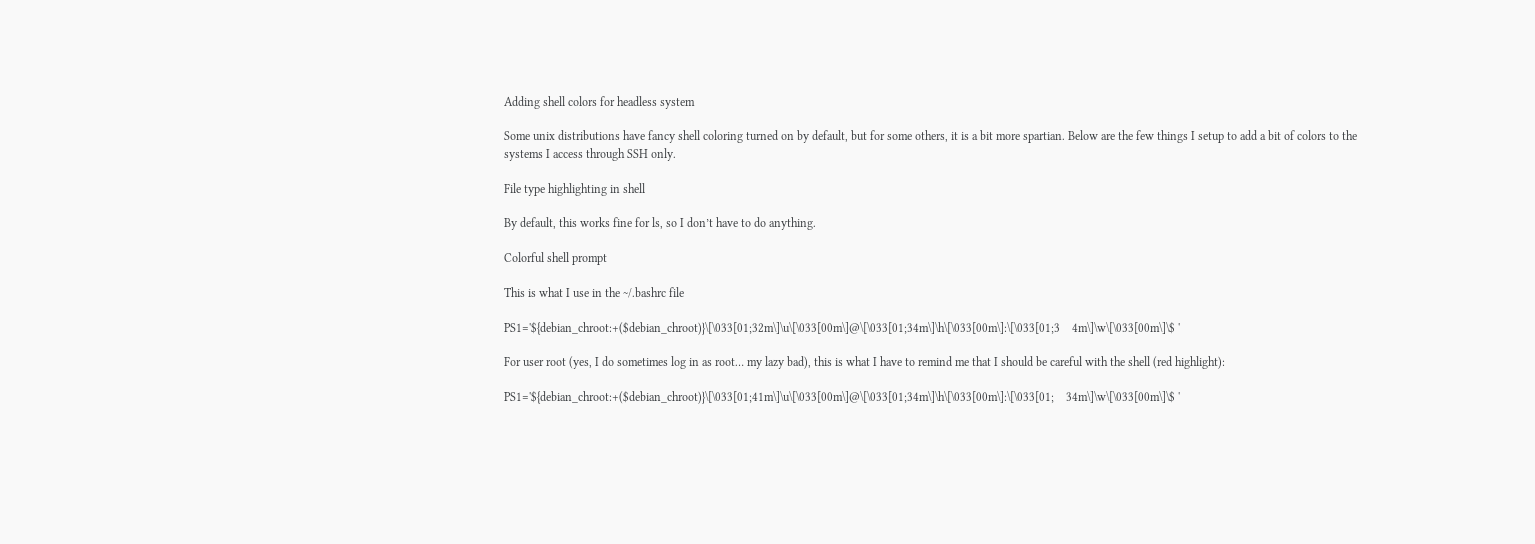Adding shell colors for headless system

Some unix distributions have fancy shell coloring turned on by default, but for some others, it is a bit more spartian. Below are the few things I setup to add a bit of colors to the systems I access through SSH only.

File type highlighting in shell

By default, this works fine for ls, so I don’t have to do anything.

Colorful shell prompt

This is what I use in the ~/.bashrc file

PS1='${debian_chroot:+($debian_chroot)}\[\033[01;32m\]\u\[\033[00m\]@\[\033[01;34m\]\h\[\033[00m\]:\[\033[01;3    4m\]\w\[\033[00m\]\$ '

For user root (yes, I do sometimes log in as root… my lazy bad), this is what I have to remind me that I should be careful with the shell (red highlight):

PS1='${debian_chroot:+($debian_chroot)}\[\033[01;41m\]\u\[\033[00m\]@\[\033[01;34m\]\h\[\033[00m\]:\[\033[01;    34m\]\w\[\033[00m\]\$ '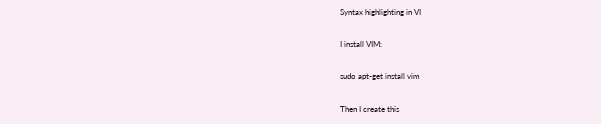Syntax highlighting in VI

I install VIM:

sudo apt-get install vim

Then I create this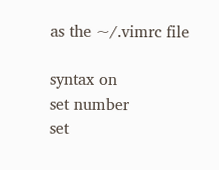as the ~/.vimrc file

syntax on
set number
set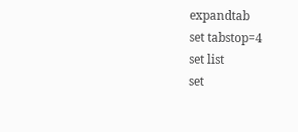expandtab
set tabstop=4
set list
set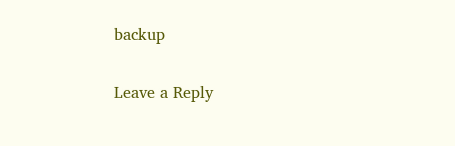backup

Leave a Reply